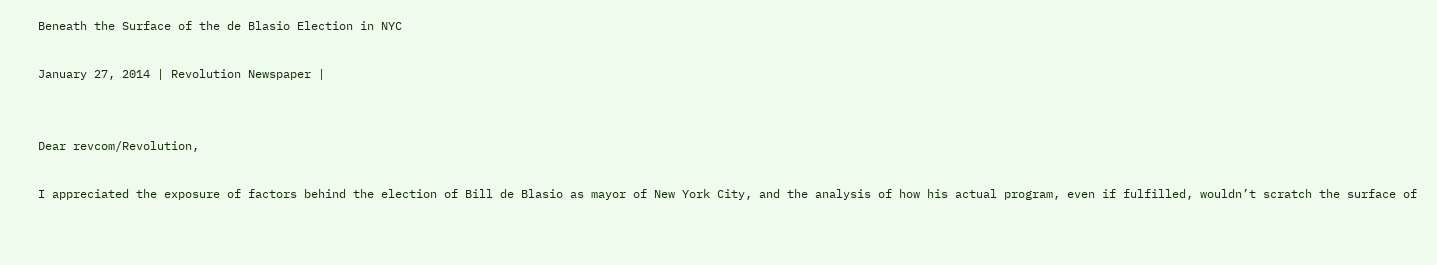Beneath the Surface of the de Blasio Election in NYC

January 27, 2014 | Revolution Newspaper |


Dear revcom/Revolution,

I appreciated the exposure of factors behind the election of Bill de Blasio as mayor of New York City, and the analysis of how his actual program, even if fulfilled, wouldn’t scratch the surface of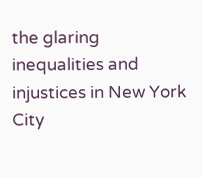the glaring inequalities and injustices in New York City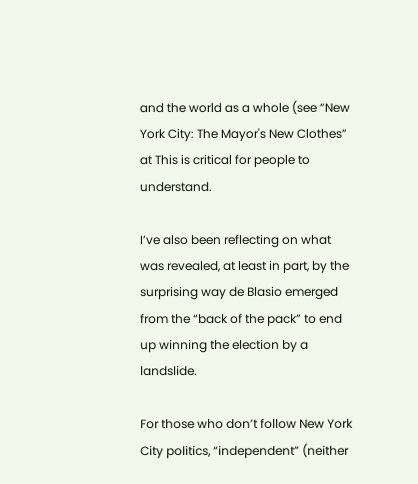and the world as a whole (see “New York City: The Mayor's New Clothes” at This is critical for people to understand.

I’ve also been reflecting on what was revealed, at least in part, by the surprising way de Blasio emerged from the “back of the pack” to end up winning the election by a landslide.

For those who don’t follow New York City politics, “independent” (neither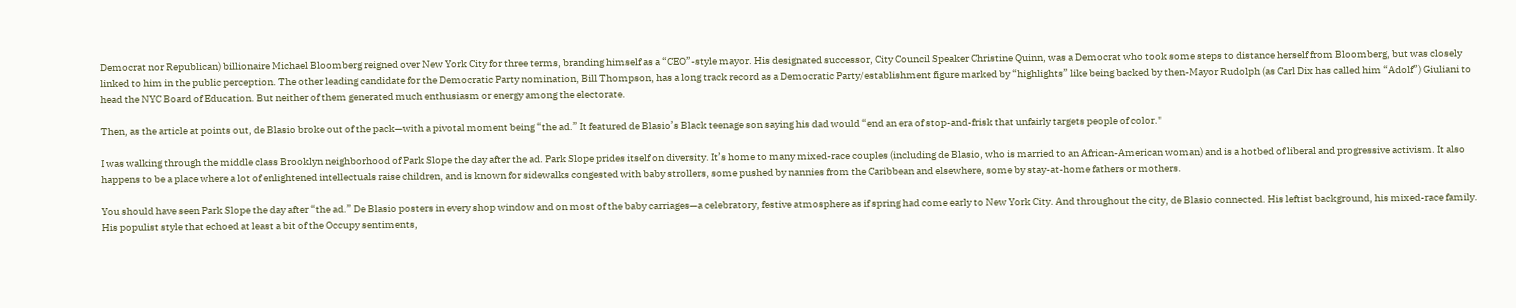Democrat nor Republican) billionaire Michael Bloomberg reigned over New York City for three terms, branding himself as a “CEO”-style mayor. His designated successor, City Council Speaker Christine Quinn, was a Democrat who took some steps to distance herself from Bloomberg, but was closely linked to him in the public perception. The other leading candidate for the Democratic Party nomination, Bill Thompson, has a long track record as a Democratic Party/establishment figure marked by “highlights” like being backed by then-Mayor Rudolph (as Carl Dix has called him “Adolf”) Giuliani to head the NYC Board of Education. But neither of them generated much enthusiasm or energy among the electorate.

Then, as the article at points out, de Blasio broke out of the pack—with a pivotal moment being “the ad.” It featured de Blasio’s Black teenage son saying his dad would “end an era of stop-and-frisk that unfairly targets people of color."

I was walking through the middle class Brooklyn neighborhood of Park Slope the day after the ad. Park Slope prides itself on diversity. It’s home to many mixed-race couples (including de Blasio, who is married to an African-American woman) and is a hotbed of liberal and progressive activism. It also happens to be a place where a lot of enlightened intellectuals raise children, and is known for sidewalks congested with baby strollers, some pushed by nannies from the Caribbean and elsewhere, some by stay-at-home fathers or mothers.

You should have seen Park Slope the day after “the ad.” De Blasio posters in every shop window and on most of the baby carriages—a celebratory, festive atmosphere as if spring had come early to New York City. And throughout the city, de Blasio connected. His leftist background, his mixed-race family. His populist style that echoed at least a bit of the Occupy sentiments,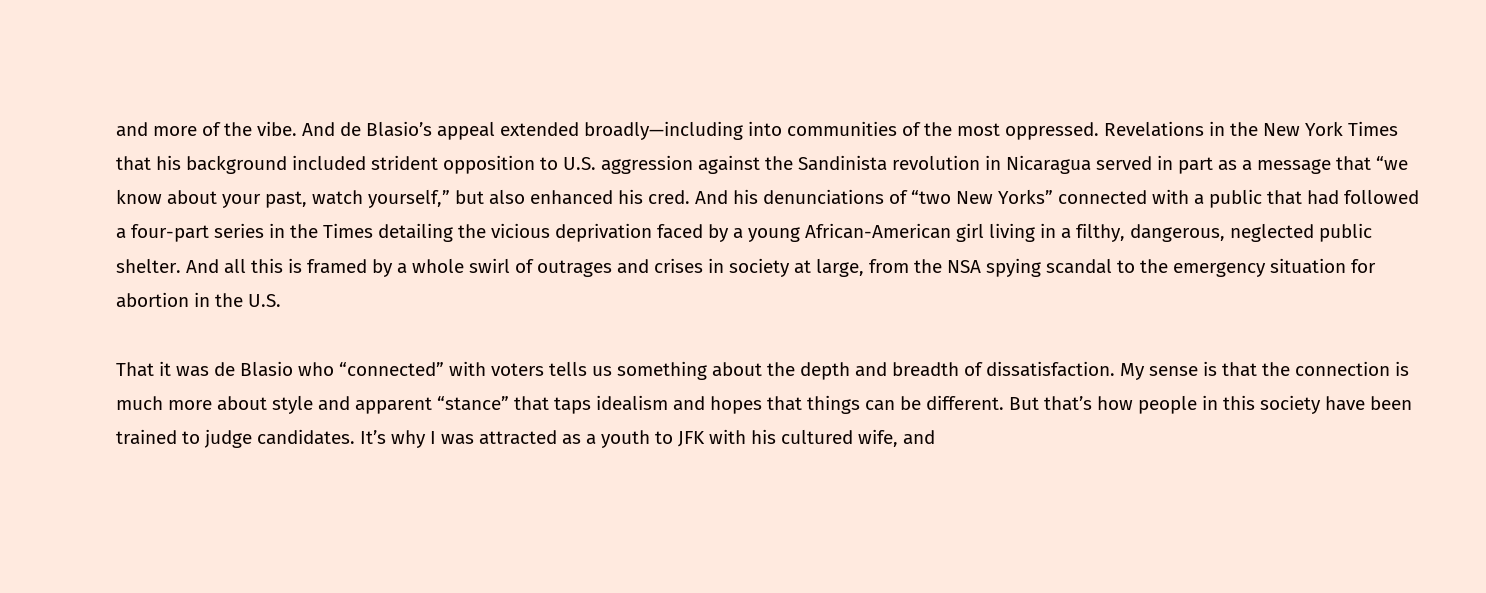and more of the vibe. And de Blasio’s appeal extended broadly—including into communities of the most oppressed. Revelations in the New York Times that his background included strident opposition to U.S. aggression against the Sandinista revolution in Nicaragua served in part as a message that “we know about your past, watch yourself,” but also enhanced his cred. And his denunciations of “two New Yorks” connected with a public that had followed a four-part series in the Times detailing the vicious deprivation faced by a young African-American girl living in a filthy, dangerous, neglected public shelter. And all this is framed by a whole swirl of outrages and crises in society at large, from the NSA spying scandal to the emergency situation for abortion in the U.S.

That it was de Blasio who “connected” with voters tells us something about the depth and breadth of dissatisfaction. My sense is that the connection is much more about style and apparent “stance” that taps idealism and hopes that things can be different. But that’s how people in this society have been trained to judge candidates. It’s why I was attracted as a youth to JFK with his cultured wife, and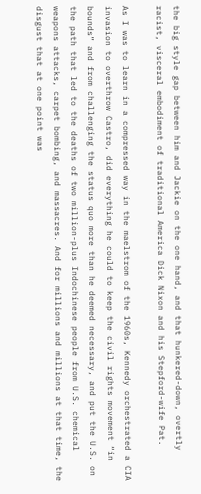the big style gap between him and Jackie on the one hand, and that hunkered-down, overtly racist, visceral embodiment of traditional America Dick Nixon and his Stepford-wife Pat.

As I was to learn in a compressed way in the maelstrom of the 1960s, Kennedy orchestrated a CIA invasion to overthrow Castro, did everything he could to keep the civil rights movement “in bounds” and from challenging the status quo more than he deemed necessary, and put the U.S. on the path that led to the deaths of two million-plus Indochinese people from U.S. chemical weapons attacks, carpet bombing, and massacres. And for millions and millions at that time, the disgust that at one point was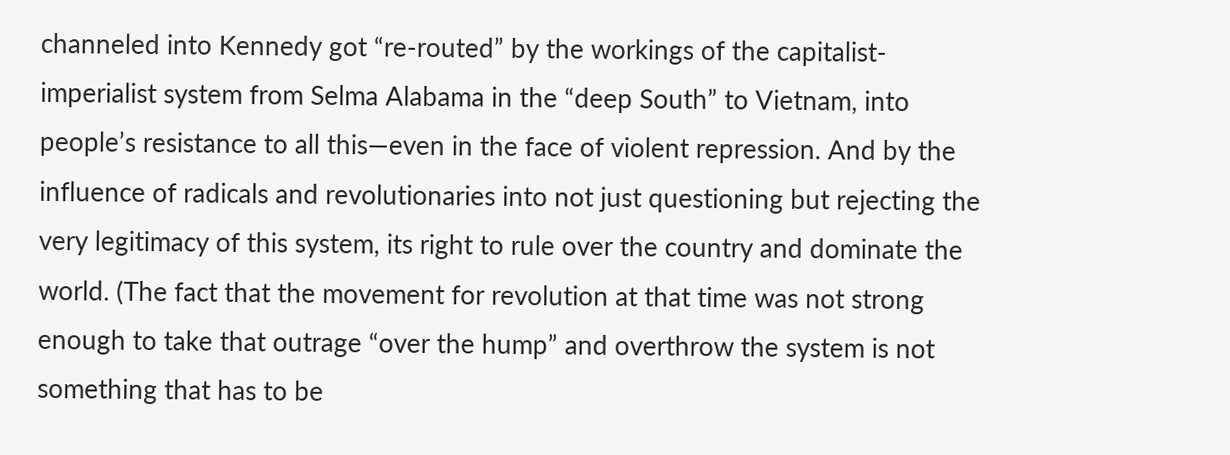channeled into Kennedy got “re-routed” by the workings of the capitalist-imperialist system from Selma Alabama in the “deep South” to Vietnam, into people’s resistance to all this—even in the face of violent repression. And by the influence of radicals and revolutionaries into not just questioning but rejecting the very legitimacy of this system, its right to rule over the country and dominate the world. (The fact that the movement for revolution at that time was not strong enough to take that outrage “over the hump” and overthrow the system is not something that has to be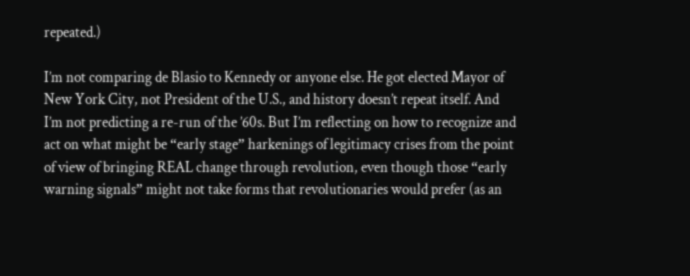repeated.)

I’m not comparing de Blasio to Kennedy or anyone else. He got elected Mayor of New York City, not President of the U.S., and history doesn’t repeat itself. And I’m not predicting a re-run of the ’60s. But I’m reflecting on how to recognize and act on what might be “early stage” harkenings of legitimacy crises from the point of view of bringing REAL change through revolution, even though those “early warning signals” might not take forms that revolutionaries would prefer (as an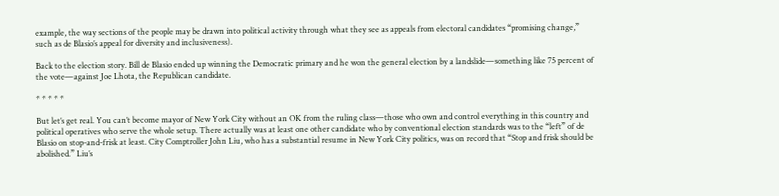example, the way sections of the people may be drawn into political activity through what they see as appeals from electoral candidates “promising change,” such as de Blasio’s appeal for diversity and inclusiveness).

Back to the election story. Bill de Blasio ended up winning the Democratic primary and he won the general election by a landslide—something like 75 percent of the vote—against Joe Lhota, the Republican candidate.

* * * * *

But let’s get real. You can’t become mayor of New York City without an OK from the ruling class—those who own and control everything in this country and political operatives who serve the whole setup. There actually was at least one other candidate who by conventional election standards was to the “left” of de Blasio on stop-and-frisk at least. City Comptroller John Liu, who has a substantial resume in New York City politics, was on record that “Stop and frisk should be abolished.” Liu’s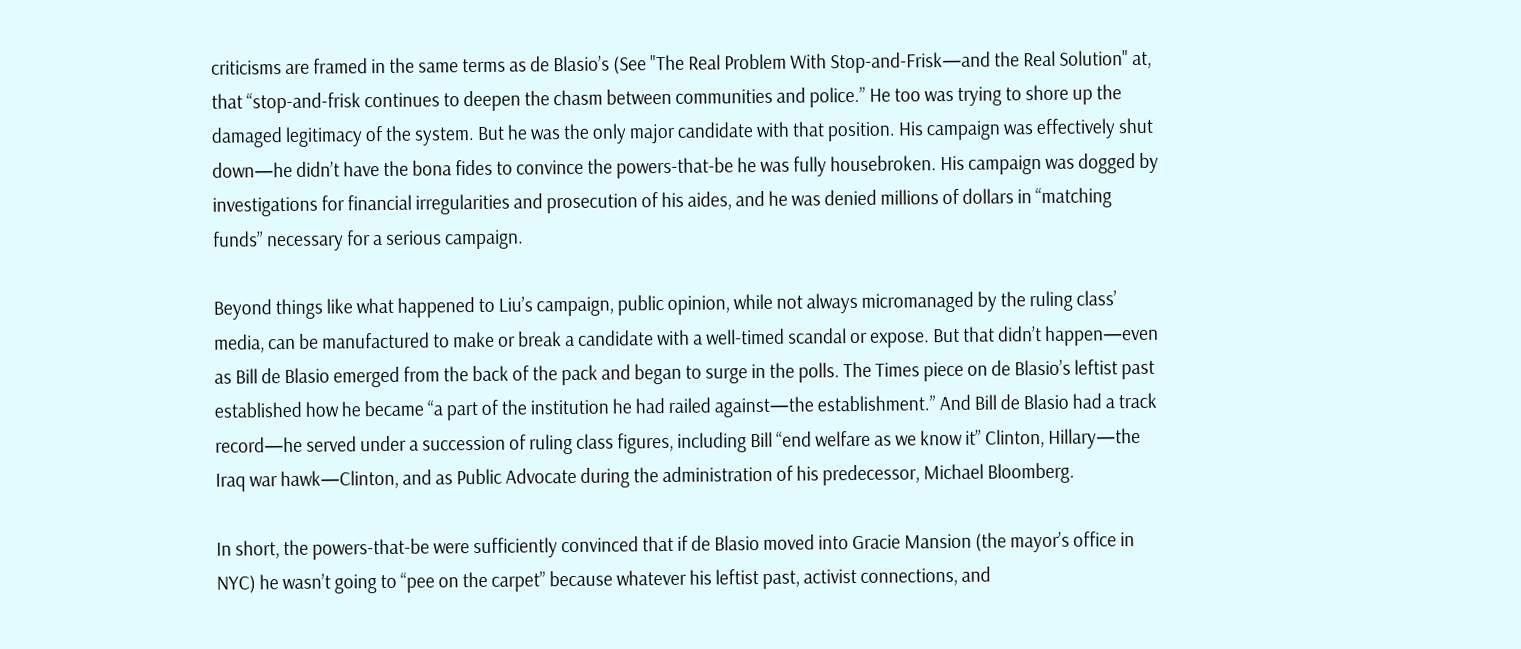criticisms are framed in the same terms as de Blasio’s (See "The Real Problem With Stop-and-Frisk—and the Real Solution" at, that “stop-and-frisk continues to deepen the chasm between communities and police.” He too was trying to shore up the damaged legitimacy of the system. But he was the only major candidate with that position. His campaign was effectively shut down—he didn’t have the bona fides to convince the powers-that-be he was fully housebroken. His campaign was dogged by investigations for financial irregularities and prosecution of his aides, and he was denied millions of dollars in “matching funds” necessary for a serious campaign.

Beyond things like what happened to Liu’s campaign, public opinion, while not always micromanaged by the ruling class’ media, can be manufactured to make or break a candidate with a well-timed scandal or expose. But that didn’t happen—even as Bill de Blasio emerged from the back of the pack and began to surge in the polls. The Times piece on de Blasio’s leftist past established how he became “a part of the institution he had railed against—the establishment.” And Bill de Blasio had a track record—he served under a succession of ruling class figures, including Bill “end welfare as we know it” Clinton, Hillary—the Iraq war hawk—Clinton, and as Public Advocate during the administration of his predecessor, Michael Bloomberg.

In short, the powers-that-be were sufficiently convinced that if de Blasio moved into Gracie Mansion (the mayor’s office in NYC) he wasn’t going to “pee on the carpet” because whatever his leftist past, activist connections, and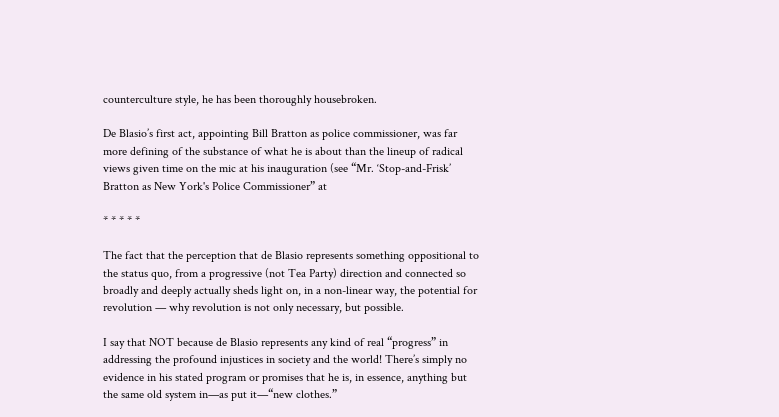counterculture style, he has been thoroughly housebroken.

De Blasio’s first act, appointing Bill Bratton as police commissioner, was far more defining of the substance of what he is about than the lineup of radical views given time on the mic at his inauguration (see “Mr. ‘Stop-and-Frisk’ Bratton as New York's Police Commissioner” at

* * * * *

The fact that the perception that de Blasio represents something oppositional to the status quo, from a progressive (not Tea Party) direction and connected so broadly and deeply actually sheds light on, in a non-linear way, the potential for revolution — why revolution is not only necessary, but possible.

I say that NOT because de Blasio represents any kind of real “progress” in addressing the profound injustices in society and the world! There’s simply no evidence in his stated program or promises that he is, in essence, anything but the same old system in—as put it—“new clothes.”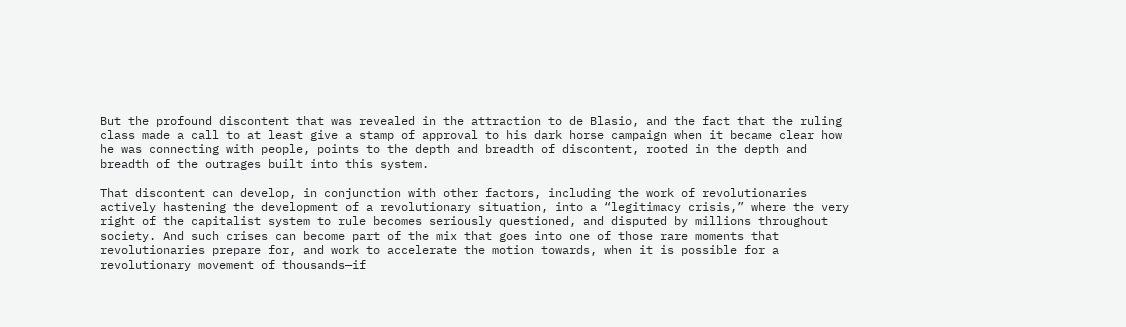But the profound discontent that was revealed in the attraction to de Blasio, and the fact that the ruling class made a call to at least give a stamp of approval to his dark horse campaign when it became clear how he was connecting with people, points to the depth and breadth of discontent, rooted in the depth and breadth of the outrages built into this system.

That discontent can develop, in conjunction with other factors, including the work of revolutionaries actively hastening the development of a revolutionary situation, into a “legitimacy crisis,” where the very right of the capitalist system to rule becomes seriously questioned, and disputed by millions throughout society. And such crises can become part of the mix that goes into one of those rare moments that revolutionaries prepare for, and work to accelerate the motion towards, when it is possible for a revolutionary movement of thousands—if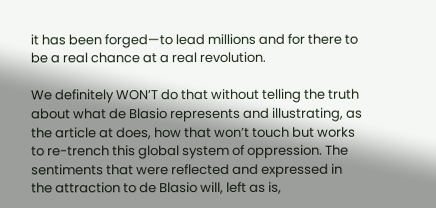it has been forged—to lead millions and for there to be a real chance at a real revolution.

We definitely WON’T do that without telling the truth about what de Blasio represents and illustrating, as the article at does, how that won’t touch but works to re-trench this global system of oppression. The sentiments that were reflected and expressed in the attraction to de Blasio will, left as is,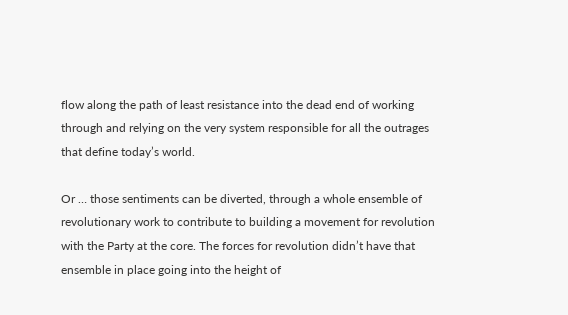flow along the path of least resistance into the dead end of working through and relying on the very system responsible for all the outrages that define today’s world.

Or … those sentiments can be diverted, through a whole ensemble of revolutionary work to contribute to building a movement for revolution with the Party at the core. The forces for revolution didn’t have that ensemble in place going into the height of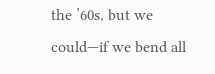the ’60s, but we could—if we bend all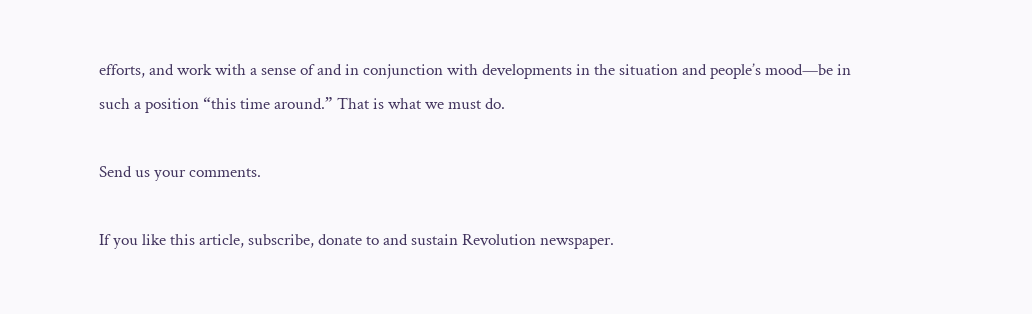efforts, and work with a sense of and in conjunction with developments in the situation and people’s mood—be in such a position “this time around.” That is what we must do.

Send us your comments.

If you like this article, subscribe, donate to and sustain Revolution newspaper.